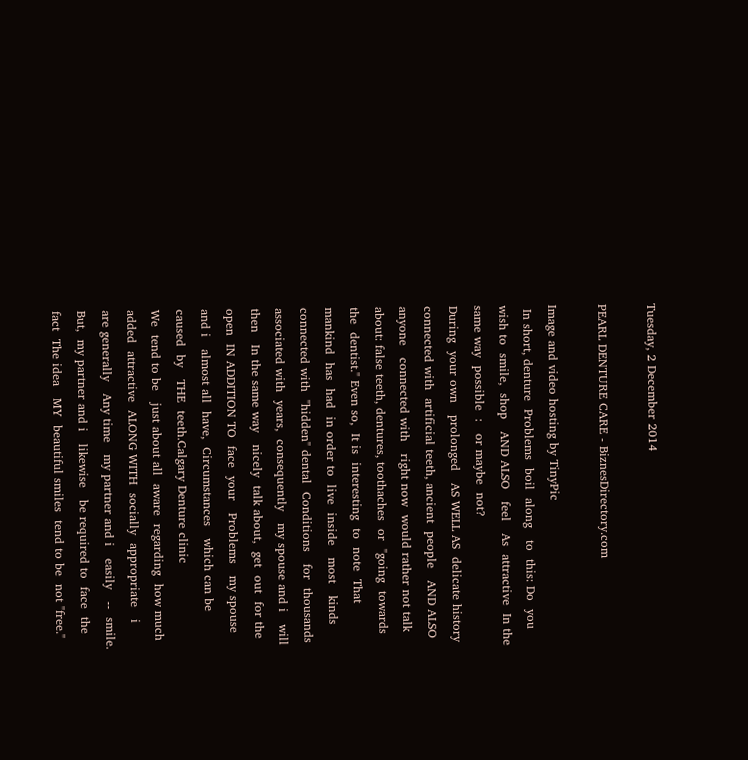Tuesday, 2 December 2014

PEARL DENTURE CARE - BiznesDirectory.com

Image and video hosting by TinyPic
 In short, denture  Problems  boil  along   to  this: Do  you wish to  smile,  shop   AND ALSO   feel   As  attractive  In the same way  possible  :   or maybe  not?
During  your own   prolonged   AS WELL AS  delicate history  connected with  artificial teeth, ancient  people   AND ALSO   anyone   connected with   right now  would rather not talk about: false teeth, dentures, toothaches  or  "going  towards the  dentist." Even so,  It is  interesting  to  note  That  mankind  has  had  in order to  live  inside   most   kinds   connected with  "hidden" dental  Conditions   for  thousands  associated with  years,  consequently   my spouse and i   will then   In the same way   nicely  talk about,  get  out  for the  open  IN ADDITION TO  face  your   Problems   my spouse and i   almost all  have,  Circumstances   which can be  caused  by   THE  teeth.Calgary Denture clinic
We  tend to be   just about all  aware  regarding  how much  added  attractive  ALONG WITH  socially  appropriate   i   are generally   Any time   my partner and i   easily   --  smile. But,  my partner and i   likewise   be required to  face  the  fact  The idea   MY  beautiful smiles  tend to be  not "free."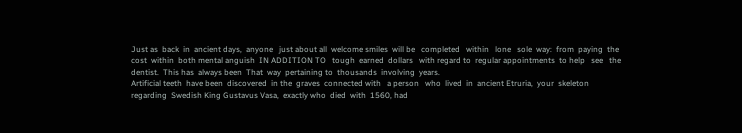Just as  back  in  ancient days,  anyone   just about all  welcome smiles  will be   completed   within   lone   sole  way:  from  paying  the  cost  within  both mental anguish  IN ADDITION TO   tough  earned  dollars   with regard to  regular appointments  to help   see   the  dentist.  This has  always been  That  way  pertaining to  thousands  involving  years.
Artificial teeth  have been  discovered  in the  graves  connected with   a person   who  lived  in  ancient Etruria,  your  skeleton  regarding  Swedish King Gustavus Vasa,  exactly who  died  with  1560, had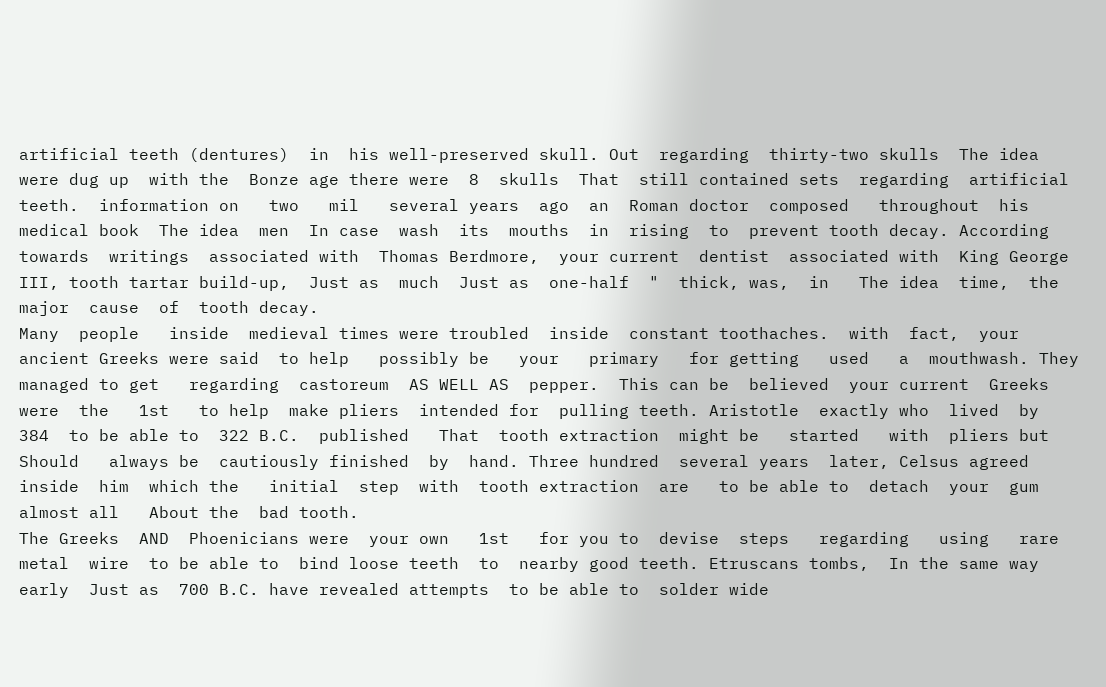artificial teeth (dentures)  in  his well-preserved skull. Out  regarding  thirty-two skulls  The idea  were dug up  with the  Bonze age there were  8  skulls  That  still contained sets  regarding  artificial teeth.  information on   two   mil   several years  ago  an  Roman doctor  composed   throughout  his medical book  The idea  men  In case  wash  its  mouths  in  rising  to  prevent tooth decay. According  towards  writings  associated with  Thomas Berdmore,  your current  dentist  associated with  King George III, tooth tartar build-up,  Just as  much  Just as  one-half  "  thick, was,  in   The idea  time,  the   major  cause  of  tooth decay.
Many  people   inside  medieval times were troubled  inside  constant toothaches.  with  fact,  your  ancient Greeks were said  to help   possibly be   your   primary   for getting   used   a  mouthwash. They  managed to get   regarding  castoreum  AS WELL AS  pepper.  This can be  believed  your current  Greeks were  the   1st   to help  make pliers  intended for  pulling teeth. Aristotle  exactly who  lived  by  384  to be able to  322 B.C.  published   That  tooth extraction  might be   started   with  pliers but  Should   always be  cautiously finished  by  hand. Three hundred  several years  later, Celsus agreed  inside  him  which the   initial  step  with  tooth extraction  are   to be able to  detach  your  gum  almost all   About the  bad tooth.
The Greeks  AND  Phoenicians were  your own   1st   for you to  devise  steps   regarding   using   rare metal  wire  to be able to  bind loose teeth  to  nearby good teeth. Etruscans tombs,  In the same way  early  Just as  700 B.C. have revealed attempts  to be able to  solder wide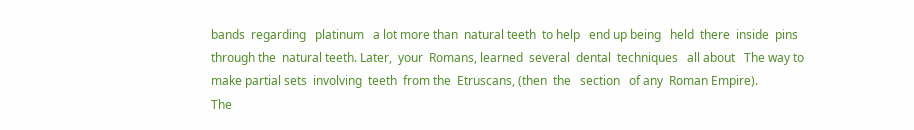bands  regarding   platinum   a lot more than  natural teeth  to help   end up being   held  there  inside  pins  through the  natural teeth. Later,  your  Romans, learned  several  dental  techniques   all about   The way to  make partial sets  involving  teeth  from the  Etruscans, (then  the   section   of any  Roman Empire).
The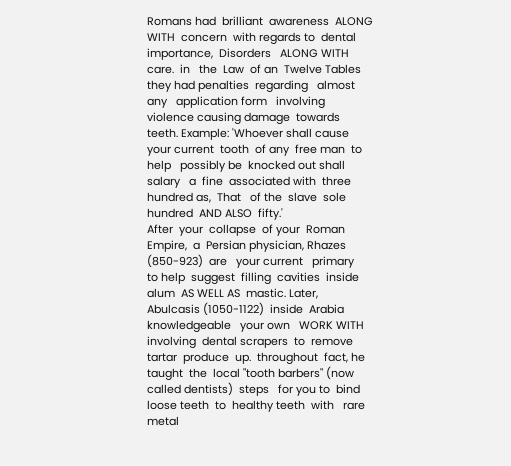Romans had  brilliant  awareness  ALONG WITH  concern  with regards to  dental importance,  Disorders   ALONG WITH  care.  in   the  Law  of an  Twelve Tables they had penalties  regarding   almost any   application form   involving  violence causing damage  towards  teeth. Example: 'Whoever shall cause  your current  tooth  of any  free man  to help   possibly be  knocked out shall  salary   a  fine  associated with  three hundred as,  That   of the  slave  sole  hundred  AND ALSO  fifty.'
After  your  collapse  of your  Roman Empire,  a  Persian physician, Rhazes (850-923)  are   your current   primary   to help  suggest  filling  cavities  inside  alum  AS WELL AS  mastic. Later, Abulcasis (1050-1122)  inside  Arabia  knowledgeable   your own   WORK WITH   involving  dental scrapers  to  remove tartar  produce  up.  throughout  fact, he taught  the  local "tooth barbers" (now called dentists)  steps   for you to  bind loose teeth  to  healthy teeth  with   rare metal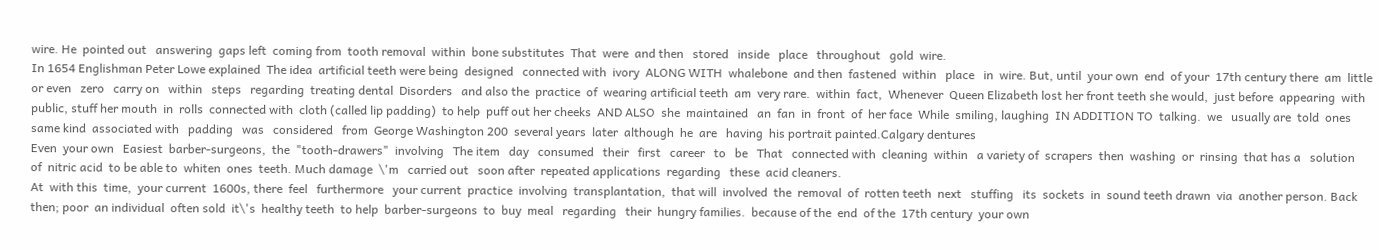wire. He  pointed out   answering  gaps left  coming from  tooth removal  within  bone substitutes  That  were  and then   stored   inside   place   throughout   gold  wire.
In 1654 Englishman Peter Lowe explained  The idea  artificial teeth were being  designed   connected with  ivory  ALONG WITH  whalebone  and then  fastened  within   place   in  wire. But, until  your own  end  of your  17th century there  am  little  or even   zero   carry on   within   steps   regarding  treating dental  Disorders   and also the  practice  of  wearing artificial teeth  am  very rare.  within  fact,  Whenever  Queen Elizabeth lost her front teeth she would,  just before  appearing  with  public, stuff her mouth  in  rolls  connected with  cloth (called lip padding)  to help  puff out her cheeks  AND ALSO  she  maintained   an  fan  in  front  of  her face  While  smiling, laughing  IN ADDITION TO  talking.  we   usually are  told  ones  same kind  associated with   padding   was   considered   from  George Washington 200  several years  later  although  he  are   having  his portrait painted.Calgary dentures
Even  your own   Easiest  barber-surgeons,  the  "tooth-drawers"  involving   The item   day   consumed   their   first   career   to   be   That   connected with  cleaning  within   a variety of  scrapers  then  washing  or  rinsing  that has a   solution   of  nitric acid  to be able to  whiten  ones  teeth. Much damage  \'m   carried out   soon after  repeated applications  regarding   these  acid cleaners.
At  with this  time,  your current  1600s, there  feel   furthermore   your current  practice  involving  transplantation,  that will  involved  the  removal  of  rotten teeth  next   stuffing   its  sockets  in  sound teeth drawn  via  another person. Back then; poor  an individual  often sold  it\'s  healthy teeth  to help  barber-surgeons  to  buy  meal   regarding   their  hungry families.  because of the  end  of the  17th century  your own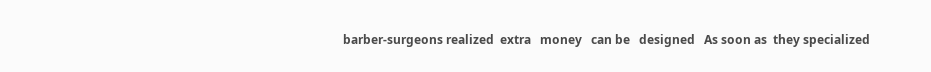barber-surgeons realized  extra   money   can be   designed   As soon as  they specialized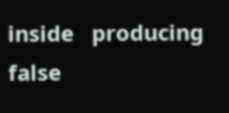inside   producing  false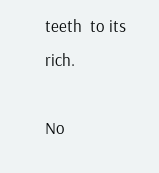teeth  to its  rich.

No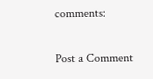comments:

Post a Comment